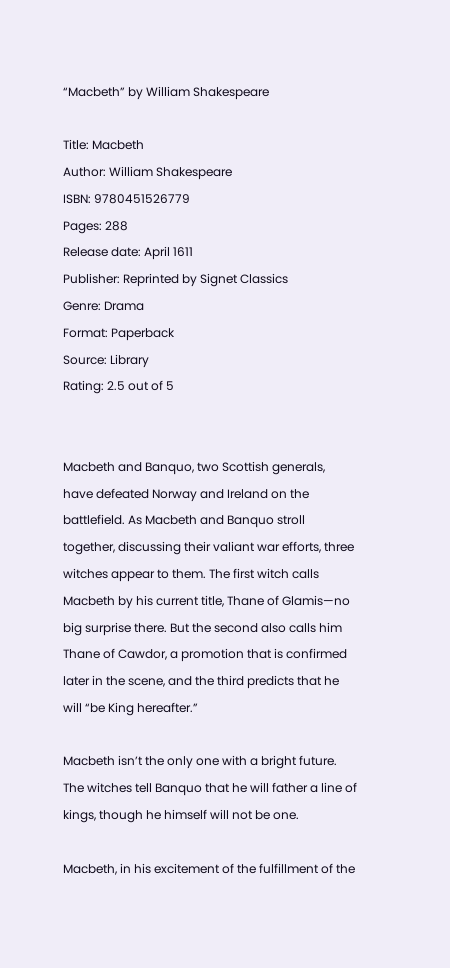“Macbeth” by William Shakespeare

Title: Macbeth
Author: William Shakespeare
ISBN: 9780451526779
Pages: 288
Release date: April 1611
Publisher: Reprinted by Signet Classics
Genre: Drama
Format: Paperback
Source: Library
Rating: 2.5 out of 5


Macbeth and Banquo, two Scottish generals, have defeated Norway and Ireland on the battlefield. As Macbeth and Banquo stroll together, discussing their valiant war efforts, three witches appear to them. The first witch calls Macbeth by his current title, Thane of Glamis—no big surprise there. But the second also calls him Thane of Cawdor, a promotion that is confirmed later in the scene, and the third predicts that he will “be King hereafter.”

Macbeth isn’t the only one with a bright future. The witches tell Banquo that he will father a line of kings, though he himself will not be one.

Macbeth, in his excitement of the fulfillment of the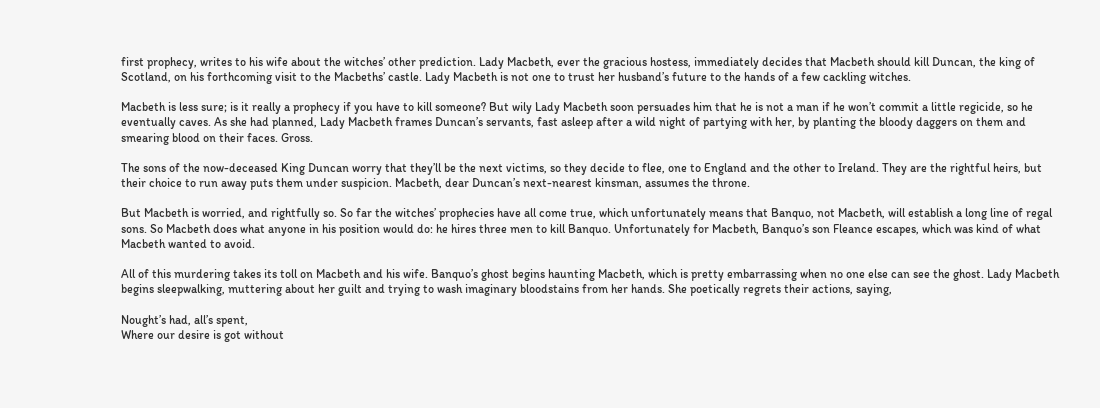first prophecy, writes to his wife about the witches’ other prediction. Lady Macbeth, ever the gracious hostess, immediately decides that Macbeth should kill Duncan, the king of Scotland, on his forthcoming visit to the Macbeths’ castle. Lady Macbeth is not one to trust her husband’s future to the hands of a few cackling witches.

Macbeth is less sure; is it really a prophecy if you have to kill someone? But wily Lady Macbeth soon persuades him that he is not a man if he won’t commit a little regicide, so he eventually caves. As she had planned, Lady Macbeth frames Duncan’s servants, fast asleep after a wild night of partying with her, by planting the bloody daggers on them and smearing blood on their faces. Gross.

The sons of the now-deceased King Duncan worry that they’ll be the next victims, so they decide to flee, one to England and the other to Ireland. They are the rightful heirs, but their choice to run away puts them under suspicion. Macbeth, dear Duncan’s next-nearest kinsman, assumes the throne.

But Macbeth is worried, and rightfully so. So far the witches’ prophecies have all come true, which unfortunately means that Banquo, not Macbeth, will establish a long line of regal sons. So Macbeth does what anyone in his position would do: he hires three men to kill Banquo. Unfortunately for Macbeth, Banquo’s son Fleance escapes, which was kind of what Macbeth wanted to avoid.

All of this murdering takes its toll on Macbeth and his wife. Banquo’s ghost begins haunting Macbeth, which is pretty embarrassing when no one else can see the ghost. Lady Macbeth begins sleepwalking, muttering about her guilt and trying to wash imaginary bloodstains from her hands. She poetically regrets their actions, saying,

Nought’s had, all’s spent,
Where our desire is got without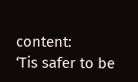content:
‘Tis safer to be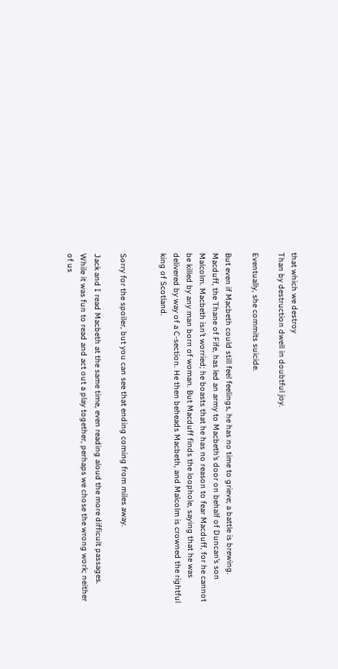that which we destroy
Than by destruction dwell in doubtful joy.

Eventually, she commits suicide.

But even if Macbeth could still feel feelings, he has no time to grieve; a battle is brewing. Macduff, the Thane of Fife, has led an army to Macbeth’s door on behalf of Duncan’s son Malcolm. Macbeth isn’t worried; he boasts that he has no reason to fear Macduff, for he cannot be killed by any man born of woman. But Macduff finds the loophole, saying that he was delivered by way of a C-section. He then beheads Macbeth, and Malcolm is crowned the rightful king of Scotland.


Sorry for the spoiler, but you can see that ending coming from miles away.

Jack and I read Macbeth at the same time, even reading aloud the more difficult passages. While it was fun to read and act out a play together, perhaps we chose the wrong work; neither of us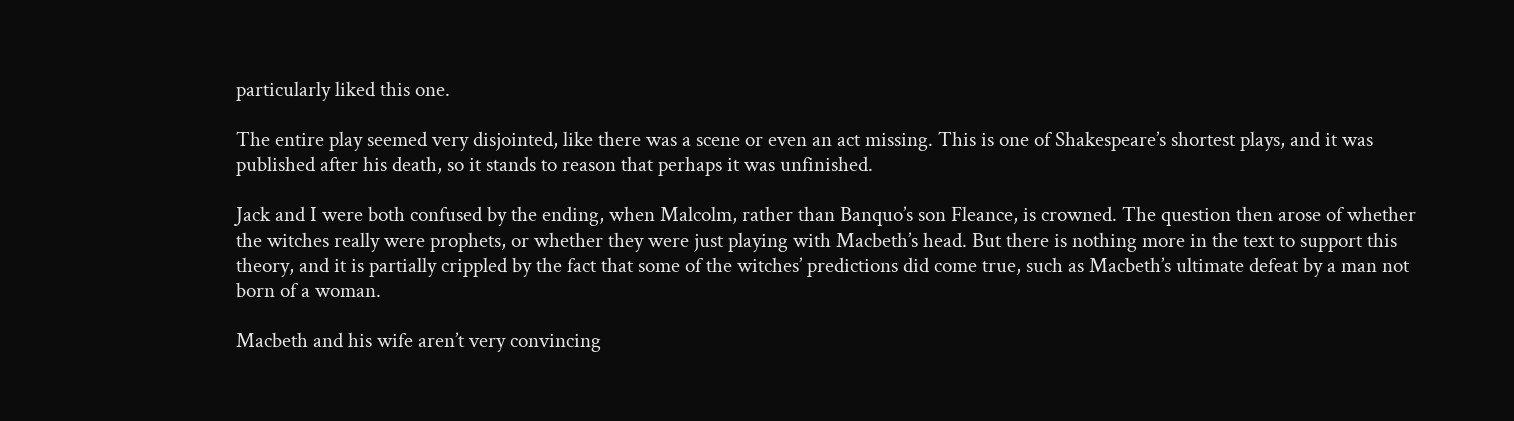particularly liked this one.

The entire play seemed very disjointed, like there was a scene or even an act missing. This is one of Shakespeare’s shortest plays, and it was published after his death, so it stands to reason that perhaps it was unfinished.

Jack and I were both confused by the ending, when Malcolm, rather than Banquo’s son Fleance, is crowned. The question then arose of whether the witches really were prophets, or whether they were just playing with Macbeth’s head. But there is nothing more in the text to support this theory, and it is partially crippled by the fact that some of the witches’ predictions did come true, such as Macbeth’s ultimate defeat by a man not born of a woman.

Macbeth and his wife aren’t very convincing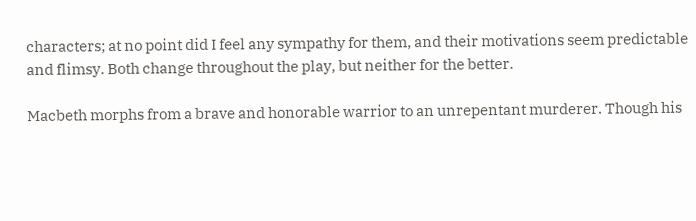characters; at no point did I feel any sympathy for them, and their motivations seem predictable and flimsy. Both change throughout the play, but neither for the better.

Macbeth morphs from a brave and honorable warrior to an unrepentant murderer. Though his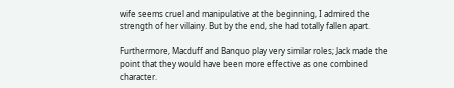wife seems cruel and manipulative at the beginning, I admired the strength of her villainy. But by the end, she had totally fallen apart.

Furthermore, Macduff and Banquo play very similar roles; Jack made the point that they would have been more effective as one combined character.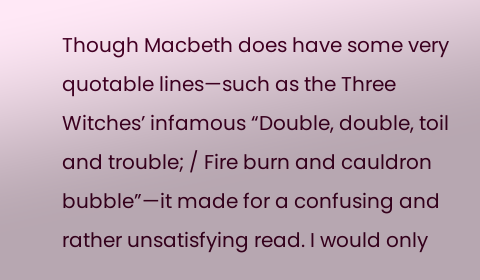Though Macbeth does have some very quotable lines—such as the Three Witches’ infamous “Double, double, toil and trouble; / Fire burn and cauldron bubble”—it made for a confusing and rather unsatisfying read. I would only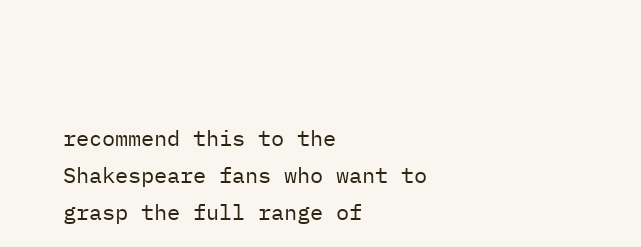recommend this to the Shakespeare fans who want to grasp the full range of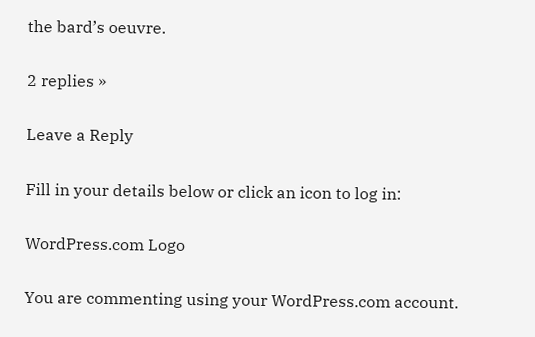the bard’s oeuvre.

2 replies »

Leave a Reply

Fill in your details below or click an icon to log in:

WordPress.com Logo

You are commenting using your WordPress.com account.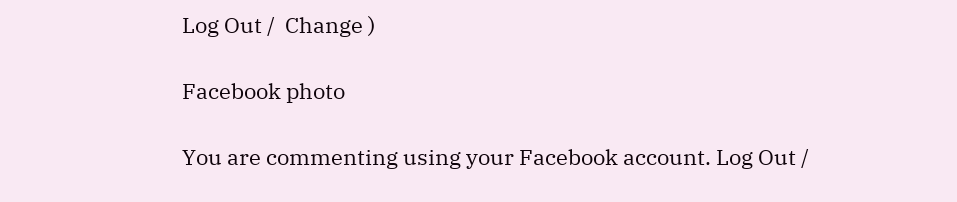Log Out /  Change )

Facebook photo

You are commenting using your Facebook account. Log Out /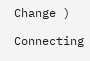Change )

Connecting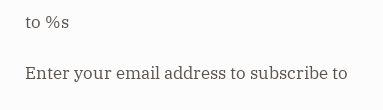to %s

Enter your email address to subscribe to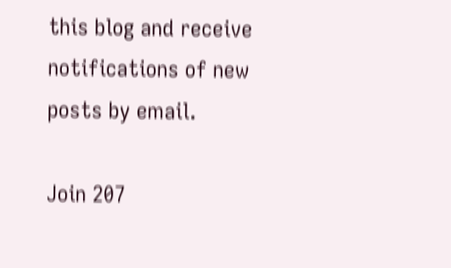this blog and receive notifications of new posts by email.

Join 207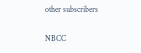other subscribers

NBCC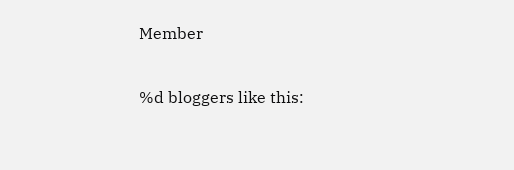Member

%d bloggers like this: